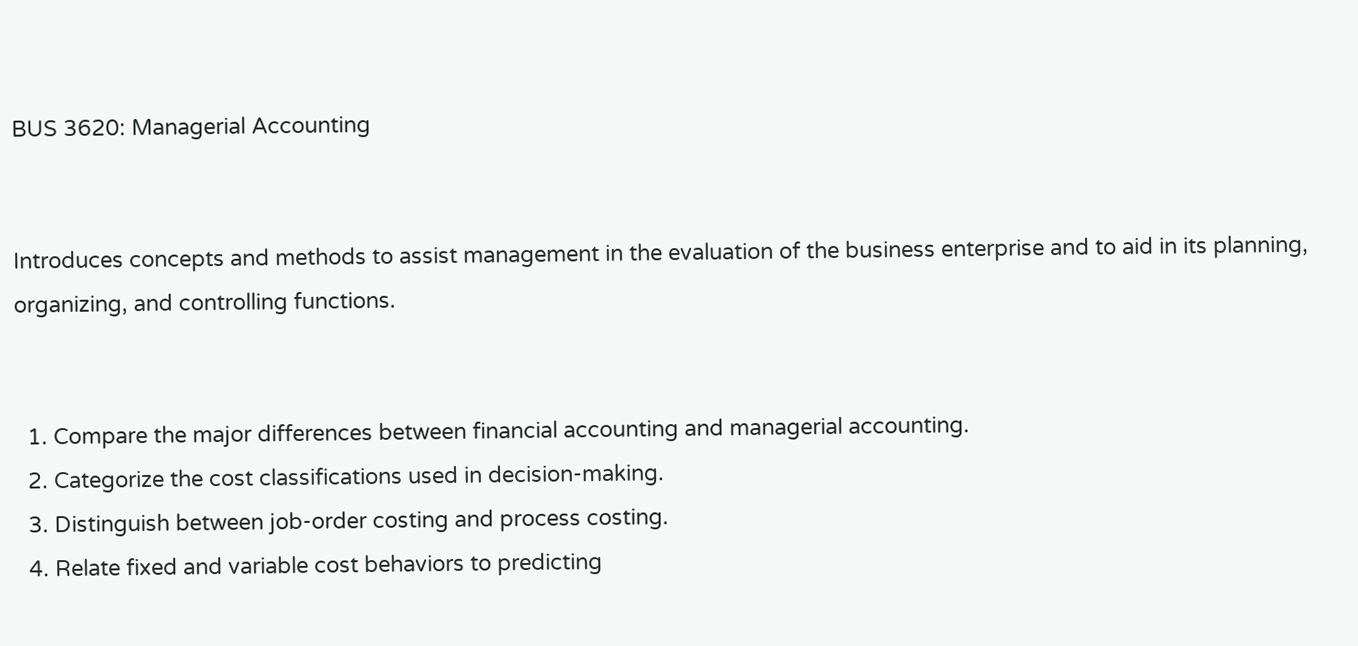BUS 3620: Managerial Accounting


Introduces concepts and methods to assist management in the evaluation of the business enterprise and to aid in its planning, organizing, and controlling functions.


  1. Compare the major differences between financial accounting and managerial accounting.
  2. Categorize the cost classifications used in decision-making.
  3. Distinguish between job-order costing and process costing.
  4. Relate fixed and variable cost behaviors to predicting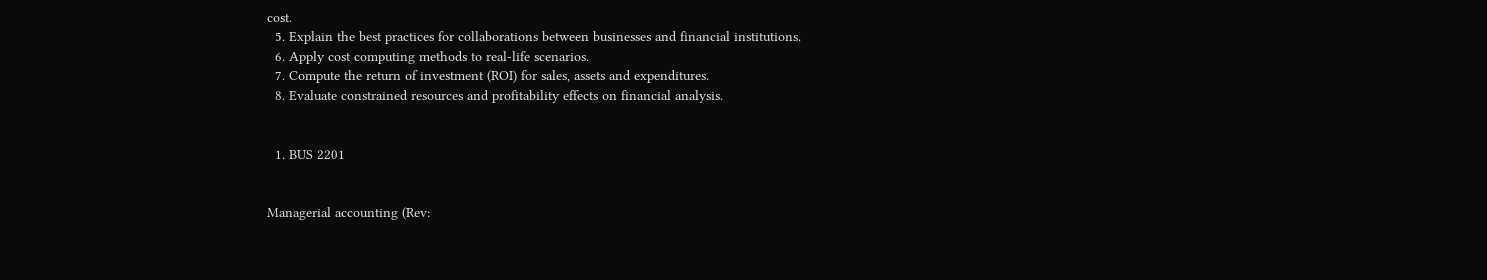cost.
  5. Explain the best practices for collaborations between businesses and financial institutions.
  6. Apply cost computing methods to real-life scenarios.
  7. Compute the return of investment (ROI) for sales, assets and expenditures.
  8. Evaluate constrained resources and profitability effects on financial analysis.


  1. BUS 2201


Managerial accounting (Rev: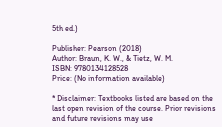5th ed.)

Publisher: Pearson (2018)
Author: Braun, K. W., & Tietz, W. M.
ISBN: 9780134128528
Price: (No information available)

* Disclaimer: Textbooks listed are based on the last open revision of the course. Prior revisions and future revisions may use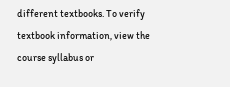different textbooks. To verify textbook information, view the course syllabus or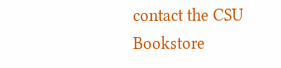contact the CSU Bookstore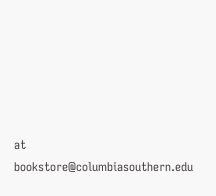at bookstore@columbiasouthern.edu